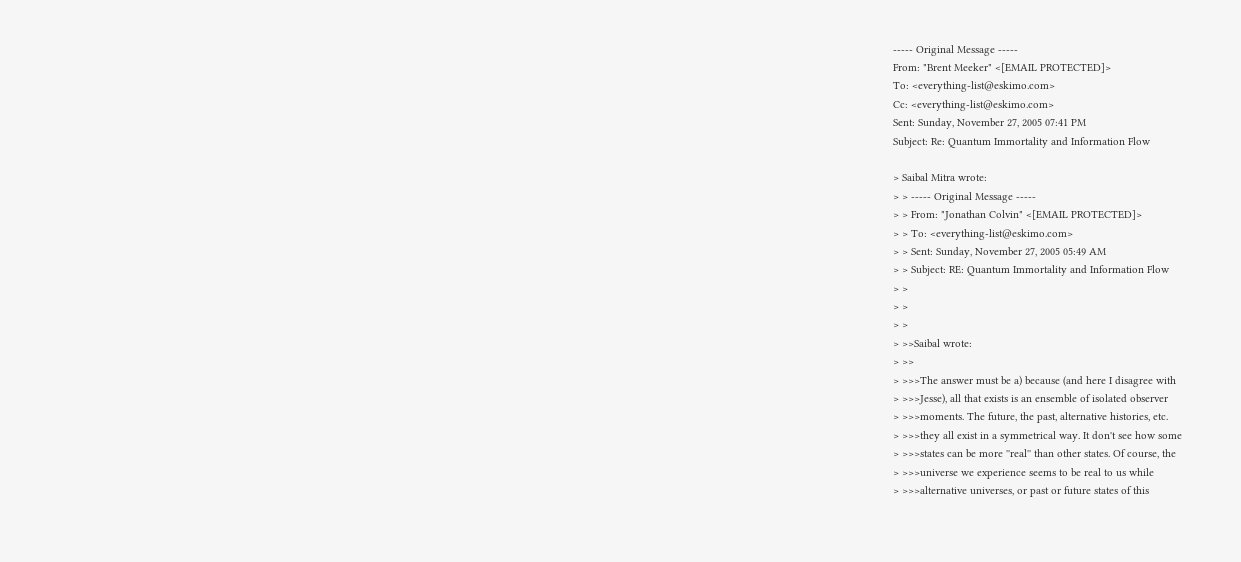----- Original Message -----
From: "Brent Meeker" <[EMAIL PROTECTED]>
To: <everything-list@eskimo.com>
Cc: <everything-list@eskimo.com>
Sent: Sunday, November 27, 2005 07:41 PM
Subject: Re: Quantum Immortality and Information Flow

> Saibal Mitra wrote:
> > ----- Original Message -----
> > From: "Jonathan Colvin" <[EMAIL PROTECTED]>
> > To: <everything-list@eskimo.com>
> > Sent: Sunday, November 27, 2005 05:49 AM
> > Subject: RE: Quantum Immortality and Information Flow
> >
> >
> >
> >>Saibal wrote:
> >>
> >>>The answer must be a) because (and here I disagree with
> >>>Jesse), all that exists is an ensemble of isolated observer
> >>>moments. The future, the past, alternative histories, etc.
> >>>they all exist in a symmetrical way. It don't see how some
> >>>states can be more ''real'' than other states. Of course, the
> >>>universe we experience seems to be real to us while
> >>>alternative universes, or past or future states of this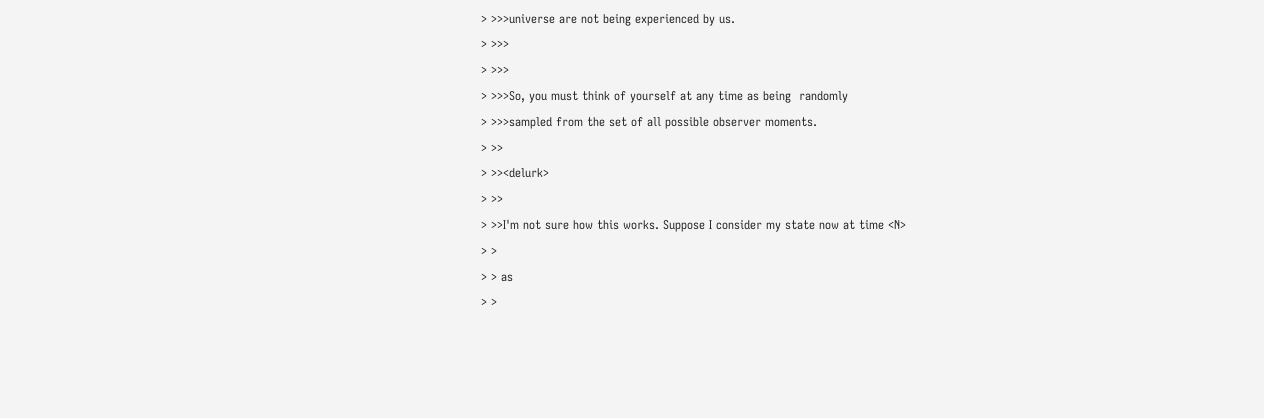> >>>universe are not being experienced by us.
> >>>
> >>>
> >>>So, you must think of yourself at any time as being  randomly
> >>>sampled from the set of all possible observer moments.
> >>
> >><delurk>
> >>
> >>I'm not sure how this works. Suppose I consider my state now at time <N>
> >
> > as
> >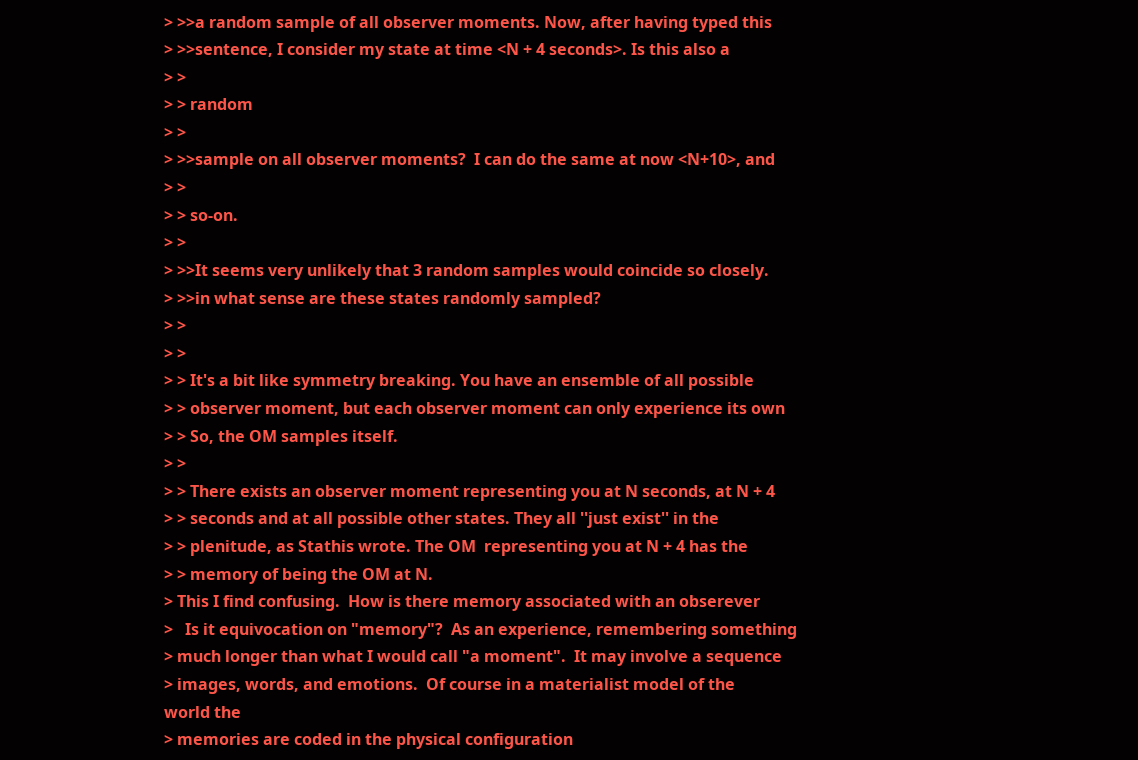> >>a random sample of all observer moments. Now, after having typed this
> >>sentence, I consider my state at time <N + 4 seconds>. Is this also a
> >
> > random
> >
> >>sample on all observer moments?  I can do the same at now <N+10>, and
> >
> > so-on.
> >
> >>It seems very unlikely that 3 random samples would coincide so closely.
> >>in what sense are these states randomly sampled?
> >
> >
> > It's a bit like symmetry breaking. You have an ensemble of all possible
> > observer moment, but each observer moment can only experience its own
> > So, the OM samples itself.
> >
> > There exists an observer moment representing you at N seconds, at N + 4
> > seconds and at all possible other states. They all ''just exist'' in the
> > plenitude, as Stathis wrote. The OM  representing you at N + 4 has the
> > memory of being the OM at N.
> This I find confusing.  How is there memory associated with an obserever
>   Is it equivocation on "memory"?  As an experience, remembering something
> much longer than what I would call "a moment".  It may involve a sequence
> images, words, and emotions.  Of course in a materialist model of the
world the
> memories are coded in the physical configuration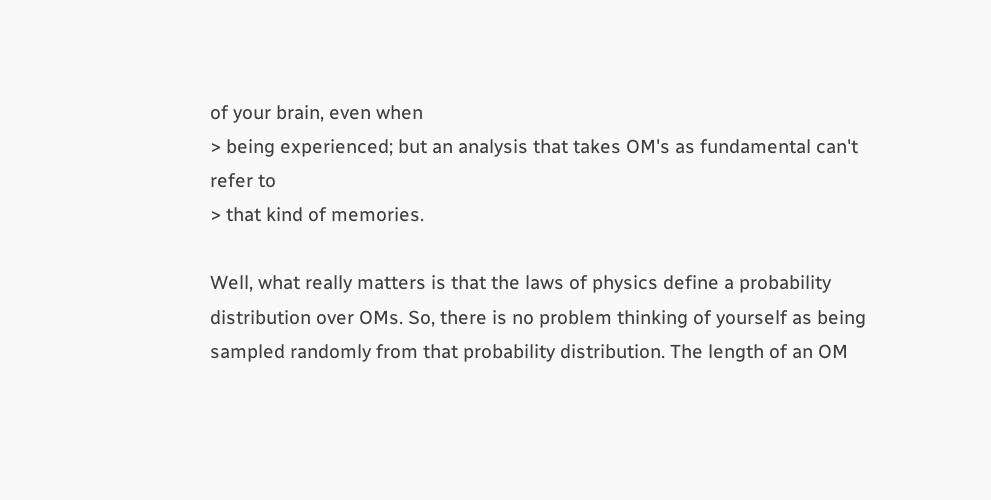of your brain, even when
> being experienced; but an analysis that takes OM's as fundamental can't
refer to
> that kind of memories.

Well, what really matters is that the laws of physics define a probability
distribution over OMs. So, there is no problem thinking of yourself as being
sampled randomly from that probability distribution. The length of an OM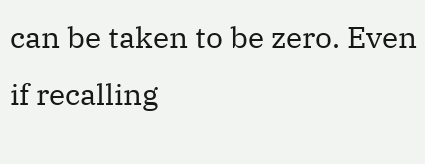can be taken to be zero. Even if recalling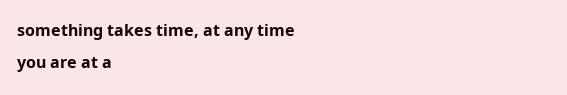something takes time, at any time
you are at a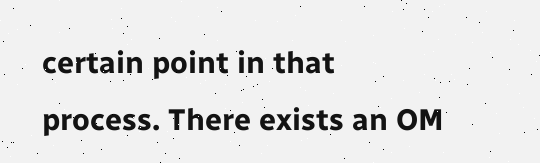certain point in that process. There exists an OM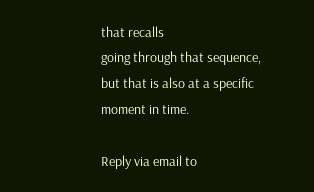that recalls
going through that sequence, but that is also at a specific moment in time.

Reply via email to